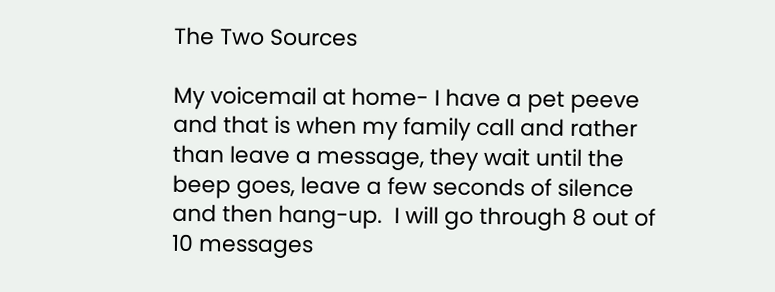The Two Sources

My voicemail at home- I have a pet peeve and that is when my family call and rather than leave a message, they wait until the beep goes, leave a few seconds of silence and then hang-up.  I will go through 8 out of 10 messages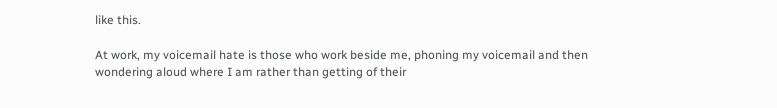like this.

At work, my voicemail hate is those who work beside me, phoning my voicemail and then wondering aloud where I am rather than getting of their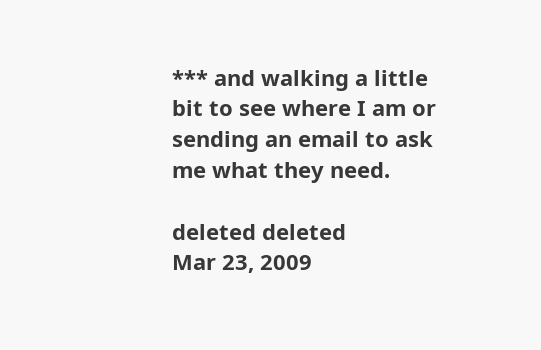*** and walking a little bit to see where I am or sending an email to ask me what they need.

deleted deleted
Mar 23, 2009